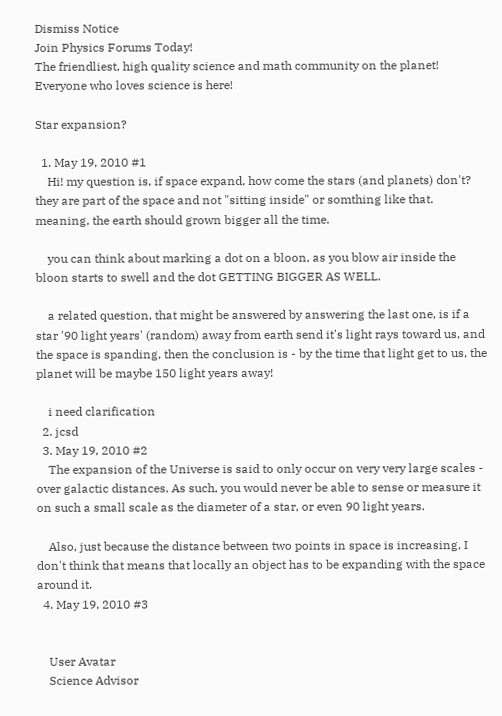Dismiss Notice
Join Physics Forums Today!
The friendliest, high quality science and math community on the planet! Everyone who loves science is here!

Star expansion?

  1. May 19, 2010 #1
    Hi! my question is, if space expand, how come the stars (and planets) don't? they are part of the space and not "sitting inside" or somthing like that. meaning, the earth should grown bigger all the time.

    you can think about marking a dot on a bloon, as you blow air inside the bloon starts to swell and the dot GETTING BIGGER AS WELL.

    a related question, that might be answered by answering the last one, is if a star '90 light years' (random) away from earth send it's light rays toward us, and the space is spanding, then the conclusion is - by the time that light get to us, the planet will be maybe 150 light years away!

    i need clarification
  2. jcsd
  3. May 19, 2010 #2
    The expansion of the Universe is said to only occur on very very large scales - over galactic distances. As such, you would never be able to sense or measure it on such a small scale as the diameter of a star, or even 90 light years.

    Also, just because the distance between two points in space is increasing, I don't think that means that locally an object has to be expanding with the space around it.
  4. May 19, 2010 #3


    User Avatar
    Science Advisor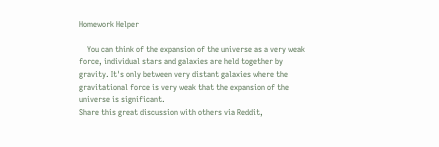Homework Helper

    You can think of the expansion of the universe as a very weak force, individual stars and galaxies are held together by gravity. It's only between very distant galaxies where the gravitational force is very weak that the expansion of the universe is significant.
Share this great discussion with others via Reddit,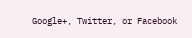Google+, Twitter, or Facebook